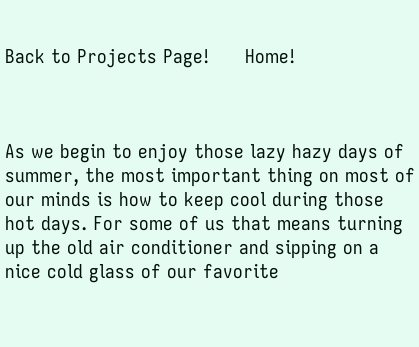Back to Projects Page!      Home!



As we begin to enjoy those lazy hazy days of summer, the most important thing on most of our minds is how to keep cool during those hot days. For some of us that means turning up the old air conditioner and sipping on a nice cold glass of our favorite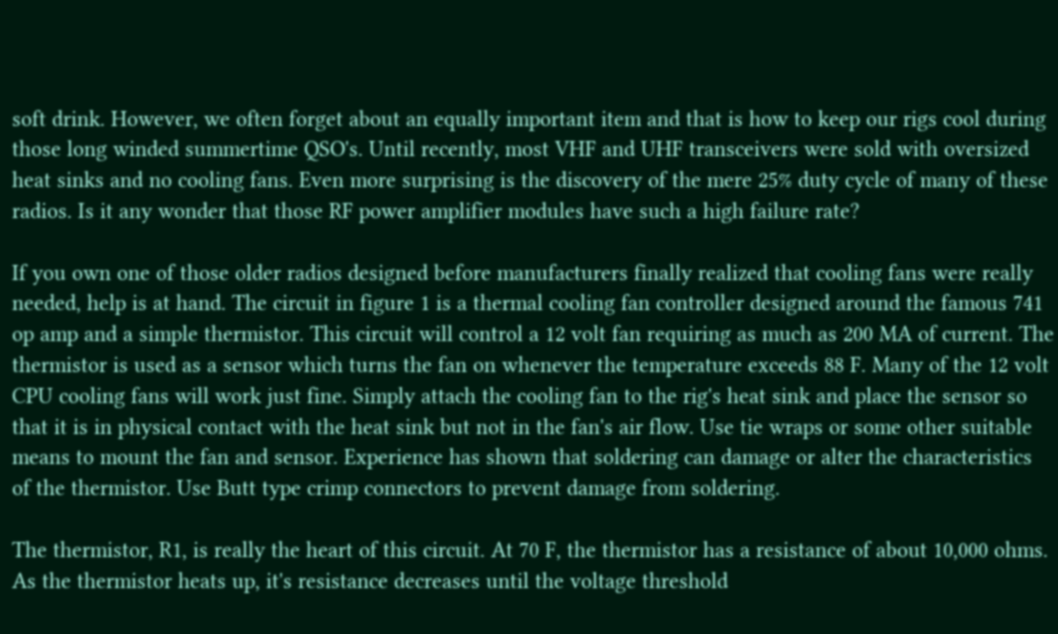soft drink. However, we often forget about an equally important item and that is how to keep our rigs cool during those long winded summertime QSO's. Until recently, most VHF and UHF transceivers were sold with oversized heat sinks and no cooling fans. Even more surprising is the discovery of the mere 25% duty cycle of many of these radios. Is it any wonder that those RF power amplifier modules have such a high failure rate?

If you own one of those older radios designed before manufacturers finally realized that cooling fans were really needed, help is at hand. The circuit in figure 1 is a thermal cooling fan controller designed around the famous 741 op amp and a simple thermistor. This circuit will control a 12 volt fan requiring as much as 200 MA of current. The thermistor is used as a sensor which turns the fan on whenever the temperature exceeds 88 F. Many of the 12 volt CPU cooling fans will work just fine. Simply attach the cooling fan to the rig's heat sink and place the sensor so that it is in physical contact with the heat sink but not in the fan's air flow. Use tie wraps or some other suitable means to mount the fan and sensor. Experience has shown that soldering can damage or alter the characteristics of the thermistor. Use Butt type crimp connectors to prevent damage from soldering.

The thermistor, R1, is really the heart of this circuit. At 70 F, the thermistor has a resistance of about 10,000 ohms. As the thermistor heats up, it's resistance decreases until the voltage threshold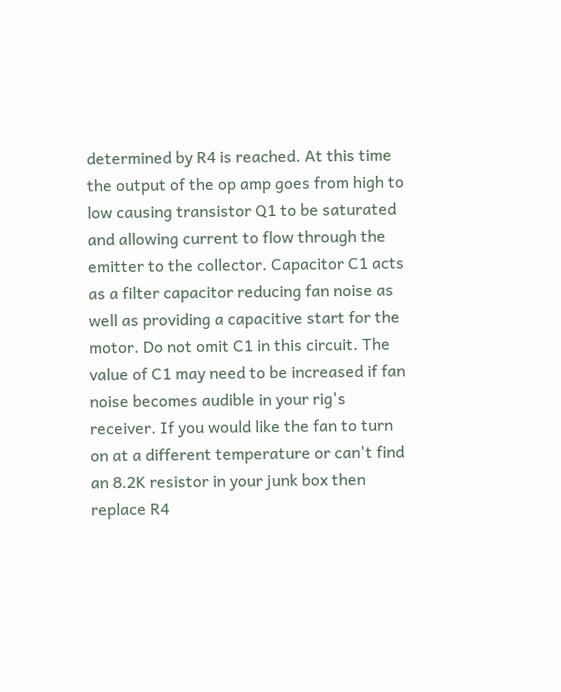determined by R4 is reached. At this time the output of the op amp goes from high to low causing transistor Q1 to be saturated and allowing current to flow through the emitter to the collector. Capacitor C1 acts as a filter capacitor reducing fan noise as well as providing a capacitive start for the motor. Do not omit C1 in this circuit. The value of C1 may need to be increased if fan noise becomes audible in your rig's receiver. If you would like the fan to turn on at a different temperature or can't find an 8.2K resistor in your junk box then replace R4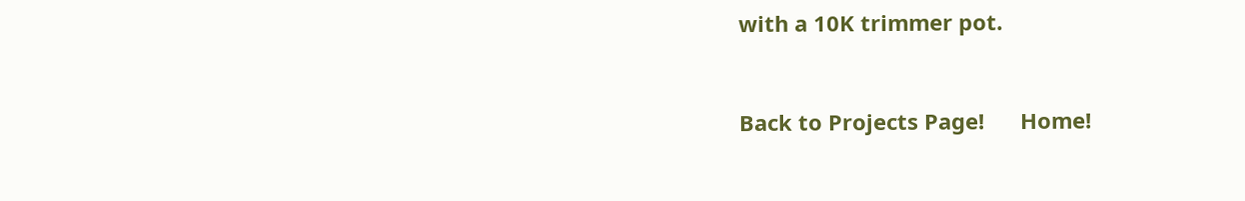with a 10K trimmer pot.


Back to Projects Page!      Home!